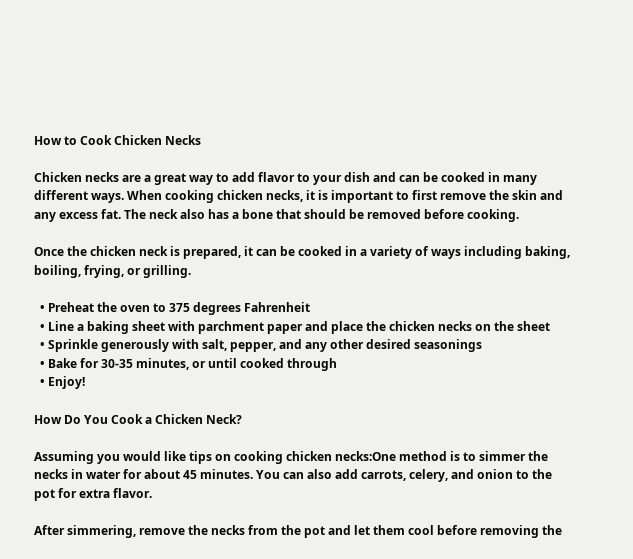How to Cook Chicken Necks

Chicken necks are a great way to add flavor to your dish and can be cooked in many different ways. When cooking chicken necks, it is important to first remove the skin and any excess fat. The neck also has a bone that should be removed before cooking.

Once the chicken neck is prepared, it can be cooked in a variety of ways including baking, boiling, frying, or grilling.

  • Preheat the oven to 375 degrees Fahrenheit
  • Line a baking sheet with parchment paper and place the chicken necks on the sheet
  • Sprinkle generously with salt, pepper, and any other desired seasonings
  • Bake for 30-35 minutes, or until cooked through
  • Enjoy!

How Do You Cook a Chicken Neck?

Assuming you would like tips on cooking chicken necks:One method is to simmer the necks in water for about 45 minutes. You can also add carrots, celery, and onion to the pot for extra flavor.

After simmering, remove the necks from the pot and let them cool before removing the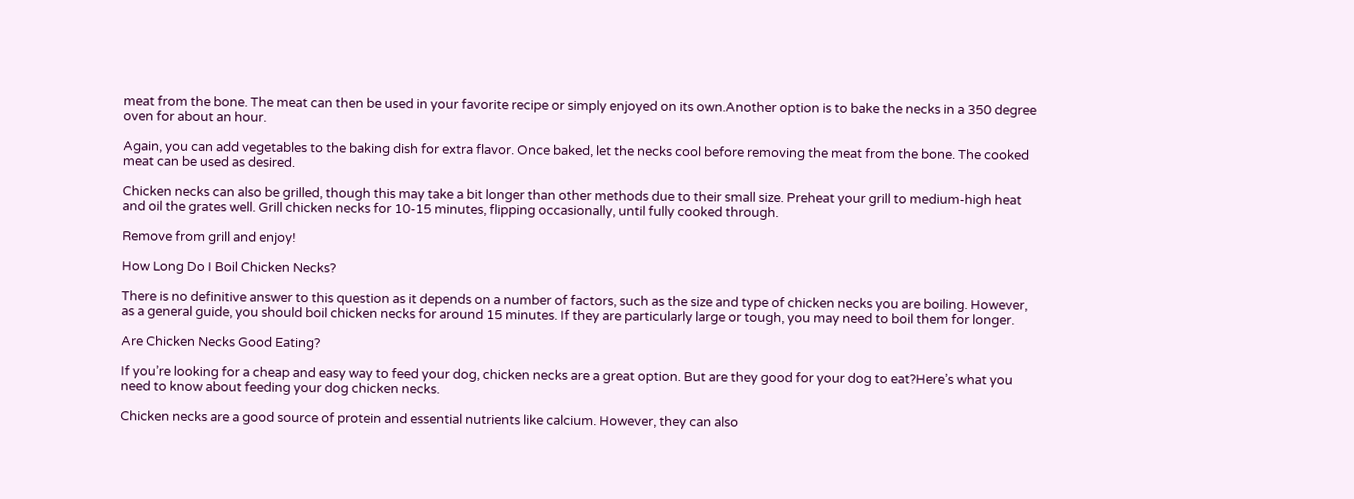meat from the bone. The meat can then be used in your favorite recipe or simply enjoyed on its own.Another option is to bake the necks in a 350 degree oven for about an hour.

Again, you can add vegetables to the baking dish for extra flavor. Once baked, let the necks cool before removing the meat from the bone. The cooked meat can be used as desired.

Chicken necks can also be grilled, though this may take a bit longer than other methods due to their small size. Preheat your grill to medium-high heat and oil the grates well. Grill chicken necks for 10-15 minutes, flipping occasionally, until fully cooked through.

Remove from grill and enjoy!

How Long Do I Boil Chicken Necks?

There is no definitive answer to this question as it depends on a number of factors, such as the size and type of chicken necks you are boiling. However, as a general guide, you should boil chicken necks for around 15 minutes. If they are particularly large or tough, you may need to boil them for longer.

Are Chicken Necks Good Eating?

If you’re looking for a cheap and easy way to feed your dog, chicken necks are a great option. But are they good for your dog to eat?Here’s what you need to know about feeding your dog chicken necks.

Chicken necks are a good source of protein and essential nutrients like calcium. However, they can also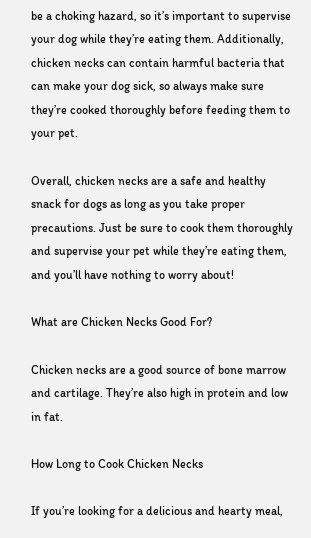be a choking hazard, so it’s important to supervise your dog while they’re eating them. Additionally, chicken necks can contain harmful bacteria that can make your dog sick, so always make sure they’re cooked thoroughly before feeding them to your pet.

Overall, chicken necks are a safe and healthy snack for dogs as long as you take proper precautions. Just be sure to cook them thoroughly and supervise your pet while they’re eating them, and you’ll have nothing to worry about!

What are Chicken Necks Good For?

Chicken necks are a good source of bone marrow and cartilage. They’re also high in protein and low in fat.

How Long to Cook Chicken Necks

If you’re looking for a delicious and hearty meal,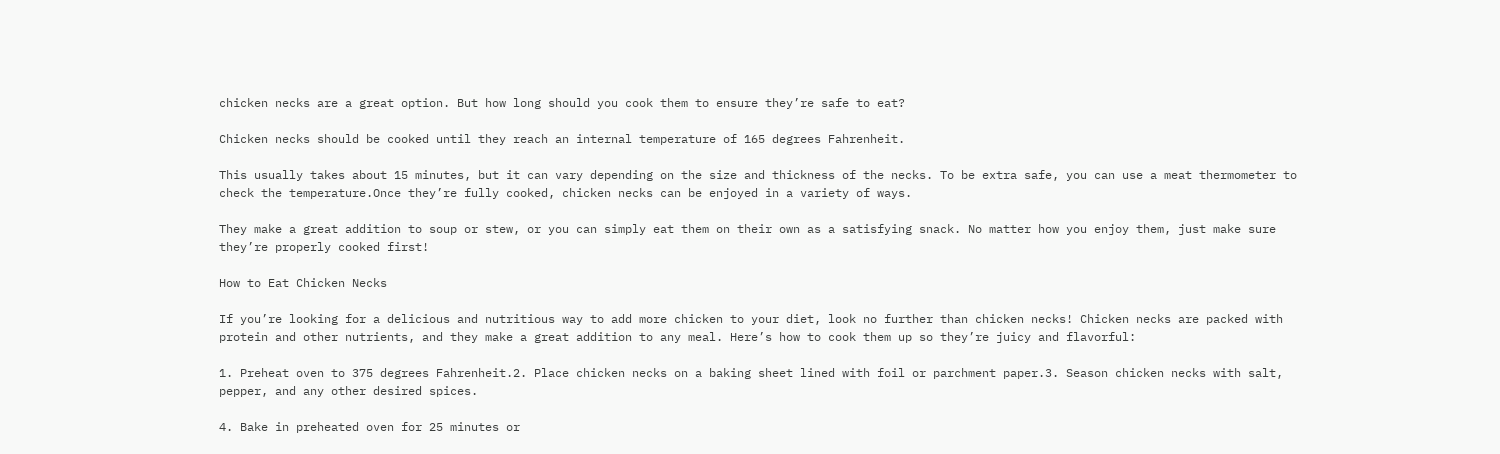chicken necks are a great option. But how long should you cook them to ensure they’re safe to eat?

Chicken necks should be cooked until they reach an internal temperature of 165 degrees Fahrenheit.

This usually takes about 15 minutes, but it can vary depending on the size and thickness of the necks. To be extra safe, you can use a meat thermometer to check the temperature.Once they’re fully cooked, chicken necks can be enjoyed in a variety of ways.

They make a great addition to soup or stew, or you can simply eat them on their own as a satisfying snack. No matter how you enjoy them, just make sure they’re properly cooked first!

How to Eat Chicken Necks

If you’re looking for a delicious and nutritious way to add more chicken to your diet, look no further than chicken necks! Chicken necks are packed with protein and other nutrients, and they make a great addition to any meal. Here’s how to cook them up so they’re juicy and flavorful:

1. Preheat oven to 375 degrees Fahrenheit.2. Place chicken necks on a baking sheet lined with foil or parchment paper.3. Season chicken necks with salt, pepper, and any other desired spices.

4. Bake in preheated oven for 25 minutes or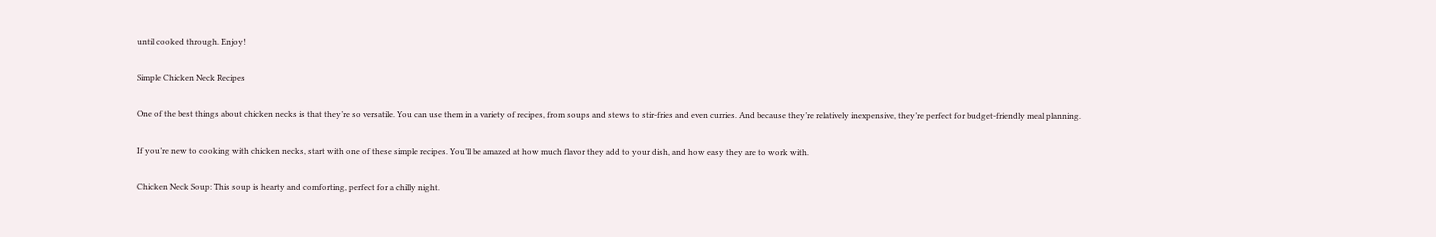until cooked through. Enjoy!

Simple Chicken Neck Recipes

One of the best things about chicken necks is that they’re so versatile. You can use them in a variety of recipes, from soups and stews to stir-fries and even curries. And because they’re relatively inexpensive, they’re perfect for budget-friendly meal planning.

If you’re new to cooking with chicken necks, start with one of these simple recipes. You’ll be amazed at how much flavor they add to your dish, and how easy they are to work with.

Chicken Neck Soup: This soup is hearty and comforting, perfect for a chilly night.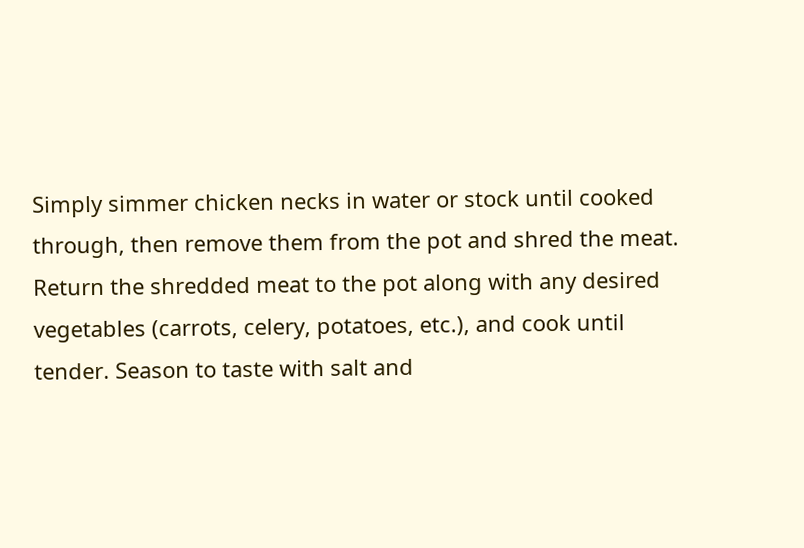Simply simmer chicken necks in water or stock until cooked through, then remove them from the pot and shred the meat. Return the shredded meat to the pot along with any desired vegetables (carrots, celery, potatoes, etc.), and cook until tender. Season to taste with salt and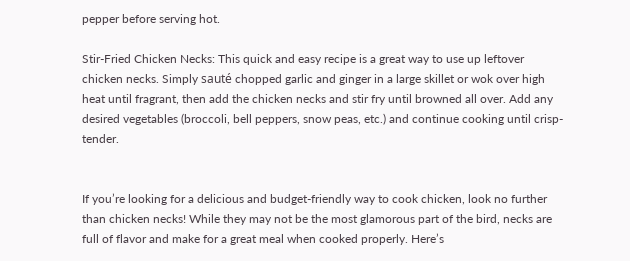pepper before serving hot.

Stir-Fried Chicken Necks: This quick and easy recipe is a great way to use up leftover chicken necks. Simply sauté chopped garlic and ginger in a large skillet or wok over high heat until fragrant, then add the chicken necks and stir fry until browned all over. Add any desired vegetables (broccoli, bell peppers, snow peas, etc.) and continue cooking until crisp-tender.


If you’re looking for a delicious and budget-friendly way to cook chicken, look no further than chicken necks! While they may not be the most glamorous part of the bird, necks are full of flavor and make for a great meal when cooked properly. Here’s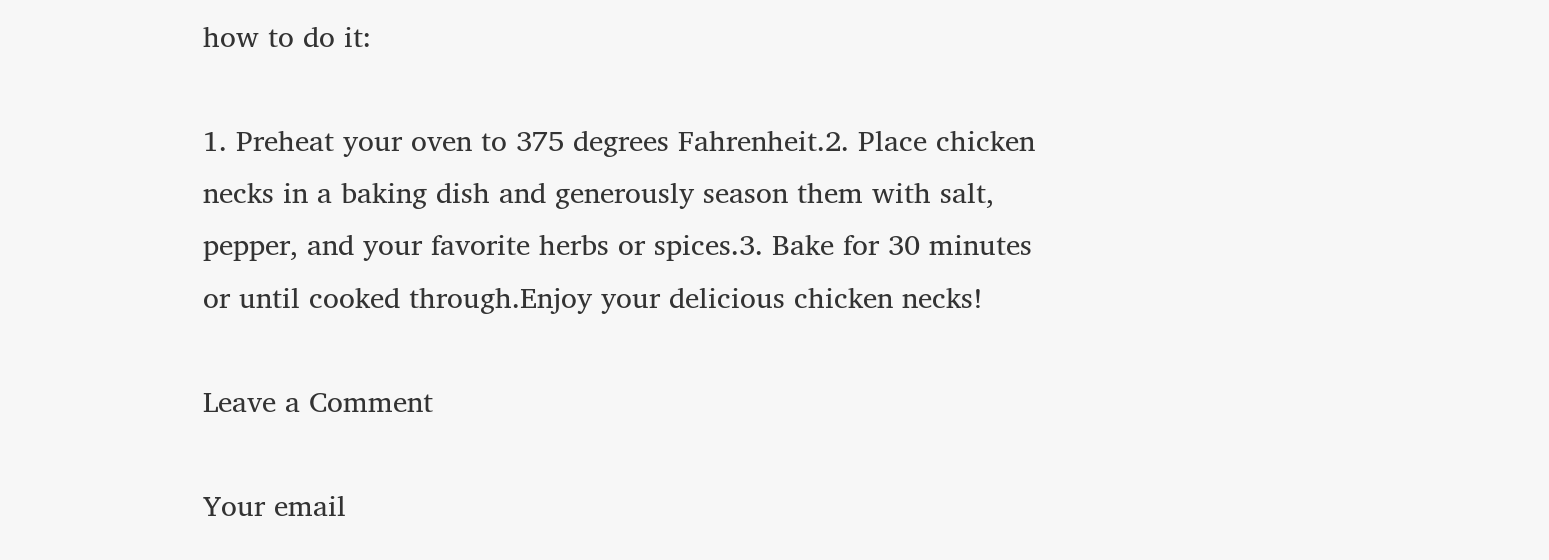how to do it:

1. Preheat your oven to 375 degrees Fahrenheit.2. Place chicken necks in a baking dish and generously season them with salt, pepper, and your favorite herbs or spices.3. Bake for 30 minutes or until cooked through.Enjoy your delicious chicken necks!

Leave a Comment

Your email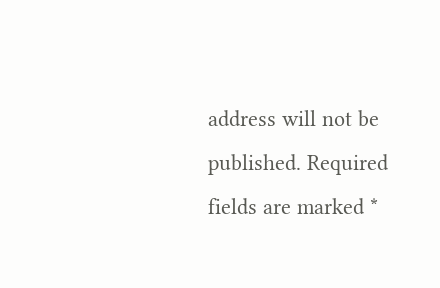address will not be published. Required fields are marked *